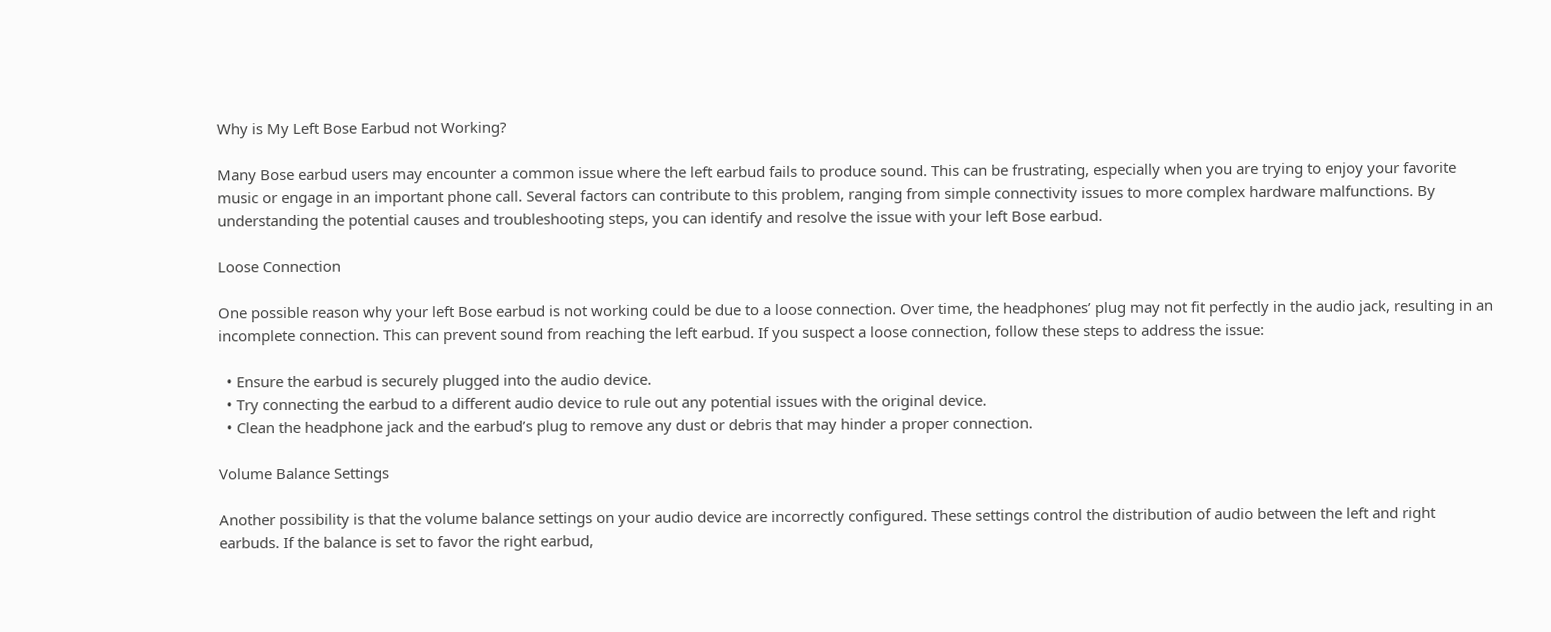Why is My Left Bose Earbud not Working?

Many Bose earbud users may encounter a common issue where the left earbud fails to produce sound. This can be frustrating, especially when you are trying to enjoy your favorite music or engage in an important phone call. Several factors can contribute to this problem, ranging from simple connectivity issues to more complex hardware malfunctions. By understanding the potential causes and troubleshooting steps, you can identify and resolve the issue with your left Bose earbud.

Loose Connection

One possible reason why your left Bose earbud is not working could be due to a loose connection. Over time, the headphones’ plug may not fit perfectly in the audio jack, resulting in an incomplete connection. This can prevent sound from reaching the left earbud. If you suspect a loose connection, follow these steps to address the issue:

  • Ensure the earbud is securely plugged into the audio device.
  • Try connecting the earbud to a different audio device to rule out any potential issues with the original device.
  • Clean the headphone jack and the earbud’s plug to remove any dust or debris that may hinder a proper connection.

Volume Balance Settings

Another possibility is that the volume balance settings on your audio device are incorrectly configured. These settings control the distribution of audio between the left and right earbuds. If the balance is set to favor the right earbud,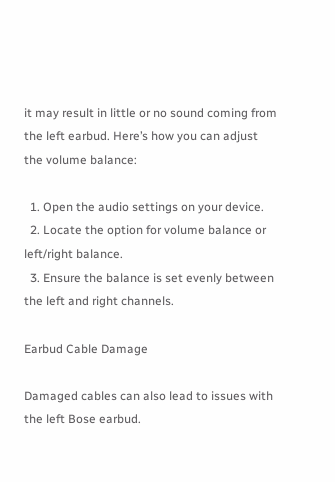it may result in little or no sound coming from the left earbud. Here’s how you can adjust the volume balance:

  1. Open the audio settings on your device.
  2. Locate the option for volume balance or left/right balance.
  3. Ensure the balance is set evenly between the left and right channels.

Earbud Cable Damage

Damaged cables can also lead to issues with the left Bose earbud.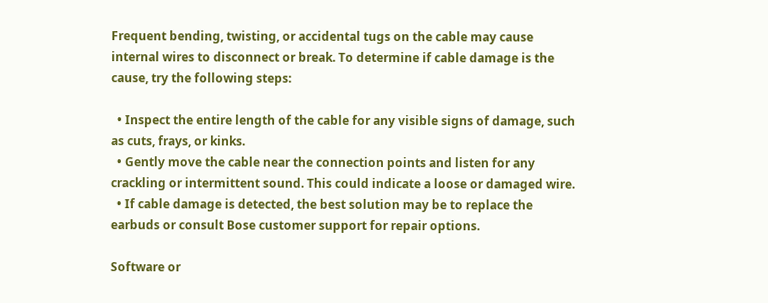Frequent bending, twisting, or accidental tugs on the cable may cause internal wires to disconnect or break. To determine if cable damage is the cause, try the following steps:

  • Inspect the entire length of the cable for any visible signs of damage, such as cuts, frays, or kinks.
  • Gently move the cable near the connection points and listen for any crackling or intermittent sound. This could indicate a loose or damaged wire.
  • If cable damage is detected, the best solution may be to replace the earbuds or consult Bose customer support for repair options.

Software or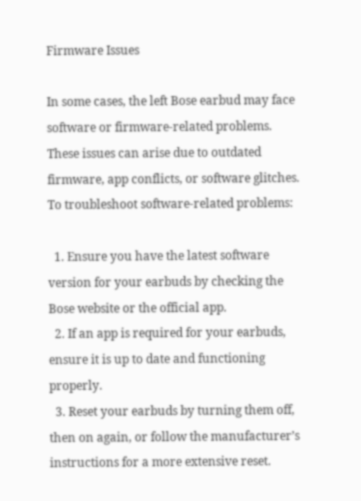Firmware Issues

In some cases, the left Bose earbud may face software or firmware-related problems. These issues can arise due to outdated firmware, app conflicts, or software glitches. To troubleshoot software-related problems:

  1. Ensure you have the latest software version for your earbuds by checking the Bose website or the official app.
  2. If an app is required for your earbuds, ensure it is up to date and functioning properly.
  3. Reset your earbuds by turning them off, then on again, or follow the manufacturer’s instructions for a more extensive reset.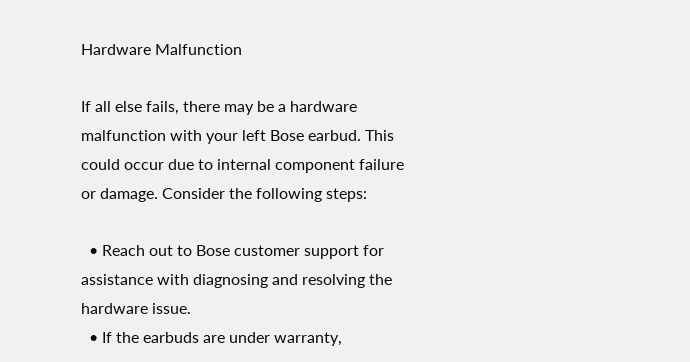Hardware Malfunction

If all else fails, there may be a hardware malfunction with your left Bose earbud. This could occur due to internal component failure or damage. Consider the following steps:

  • Reach out to Bose customer support for assistance with diagnosing and resolving the hardware issue.
  • If the earbuds are under warranty,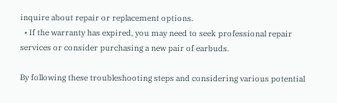inquire about repair or replacement options.
  • If the warranty has expired, you may need to seek professional repair services or consider purchasing a new pair of earbuds.

By following these troubleshooting steps and considering various potential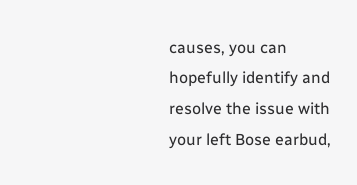causes, you can hopefully identify and resolve the issue with your left Bose earbud,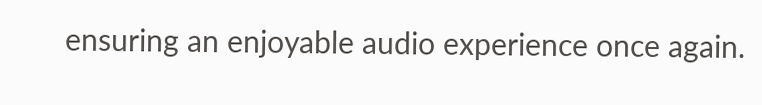ensuring an enjoyable audio experience once again.